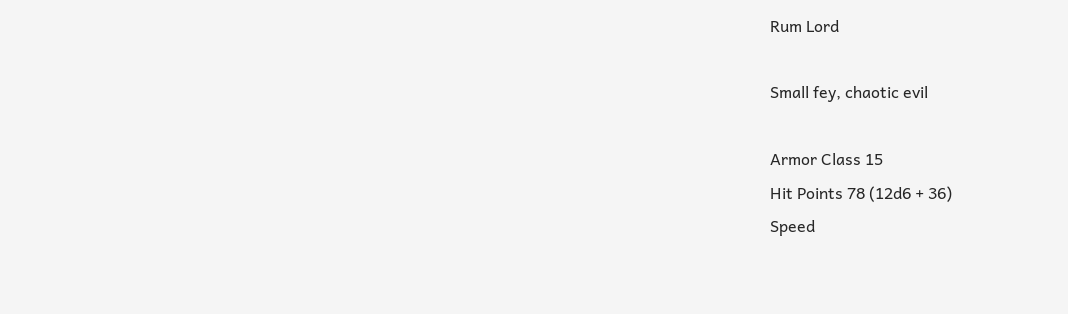Rum Lord

Small fey, chaotic evil

Armor Class 15
Hit Points 78 (12d6 + 36)
Speed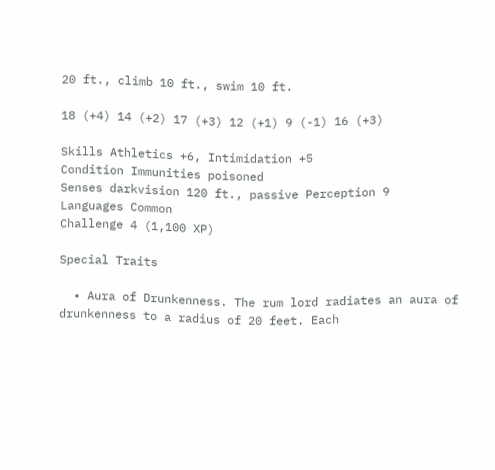20 ft., climb 10 ft., swim 10 ft.

18 (+4) 14 (+2) 17 (+3) 12 (+1) 9 (-1) 16 (+3)

Skills Athletics +6, Intimidation +5
Condition Immunities poisoned
Senses darkvision 120 ft., passive Perception 9
Languages Common
Challenge 4 (1,100 XP)

Special Traits

  • Aura of Drunkenness. The rum lord radiates an aura of drunkenness to a radius of 20 feet. Each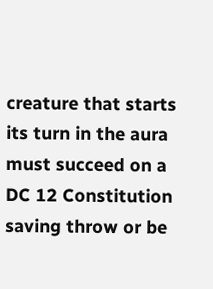creature that starts its turn in the aura must succeed on a DC 12 Constitution saving throw or be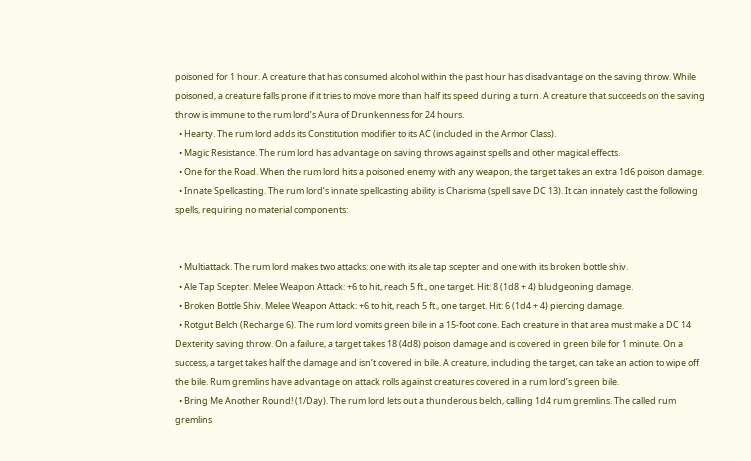poisoned for 1 hour. A creature that has consumed alcohol within the past hour has disadvantage on the saving throw. While poisoned, a creature falls prone if it tries to move more than half its speed during a turn. A creature that succeeds on the saving throw is immune to the rum lord’s Aura of Drunkenness for 24 hours.
  • Hearty. The rum lord adds its Constitution modifier to its AC (included in the Armor Class).
  • Magic Resistance. The rum lord has advantage on saving throws against spells and other magical effects.
  • One for the Road. When the rum lord hits a poisoned enemy with any weapon, the target takes an extra 1d6 poison damage.
  • Innate Spellcasting. The rum lord’s innate spellcasting ability is Charisma (spell save DC 13). It can innately cast the following spells, requiring no material components:


  • Multiattack. The rum lord makes two attacks: one with its ale tap scepter and one with its broken bottle shiv.
  • Ale Tap Scepter. Melee Weapon Attack: +6 to hit, reach 5 ft., one target. Hit: 8 (1d8 + 4) bludgeoning damage.
  • Broken Bottle Shiv. Melee Weapon Attack: +6 to hit, reach 5 ft., one target. Hit: 6 (1d4 + 4) piercing damage.
  • Rotgut Belch (Recharge 6). The rum lord vomits green bile in a 15-foot cone. Each creature in that area must make a DC 14 Dexterity saving throw. On a failure, a target takes 18 (4d8) poison damage and is covered in green bile for 1 minute. On a success, a target takes half the damage and isn’t covered in bile. A creature, including the target, can take an action to wipe off the bile. Rum gremlins have advantage on attack rolls against creatures covered in a rum lord’s green bile.
  • Bring Me Another Round! (1/Day). The rum lord lets out a thunderous belch, calling 1d4 rum gremlins. The called rum gremlins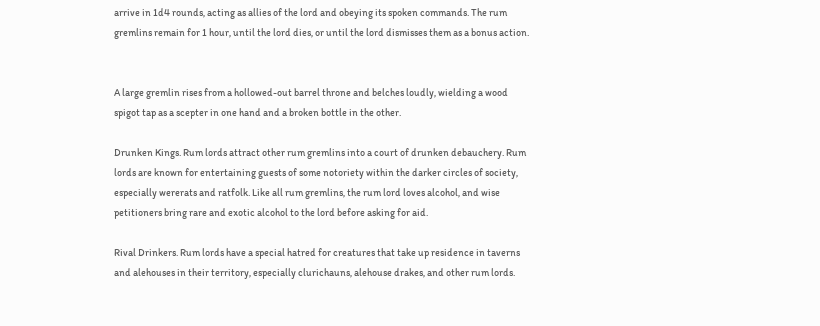arrive in 1d4 rounds, acting as allies of the lord and obeying its spoken commands. The rum gremlins remain for 1 hour, until the lord dies, or until the lord dismisses them as a bonus action.


A large gremlin rises from a hollowed-out barrel throne and belches loudly, wielding a wood spigot tap as a scepter in one hand and a broken bottle in the other.

Drunken Kings. Rum lords attract other rum gremlins into a court of drunken debauchery. Rum lords are known for entertaining guests of some notoriety within the darker circles of society, especially wererats and ratfolk. Like all rum gremlins, the rum lord loves alcohol, and wise petitioners bring rare and exotic alcohol to the lord before asking for aid.

Rival Drinkers. Rum lords have a special hatred for creatures that take up residence in taverns and alehouses in their territory, especially clurichauns, alehouse drakes, and other rum lords.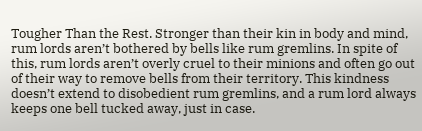Tougher Than the Rest. Stronger than their kin in body and mind, rum lords aren’t bothered by bells like rum gremlins. In spite of this, rum lords aren’t overly cruel to their minions and often go out of their way to remove bells from their territory. This kindness doesn’t extend to disobedient rum gremlins, and a rum lord always keeps one bell tucked away, just in case.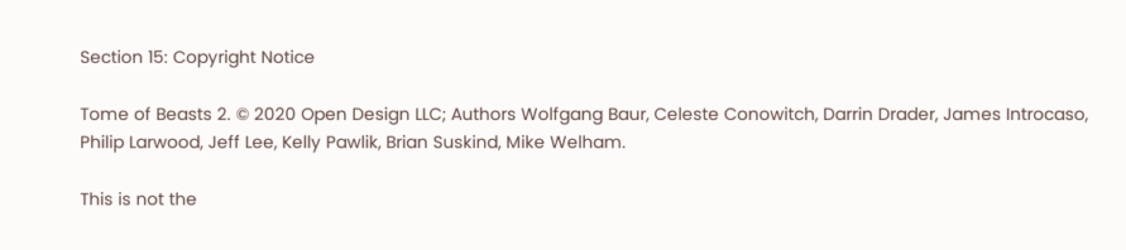Section 15: Copyright Notice

Tome of Beasts 2. © 2020 Open Design LLC; Authors Wolfgang Baur, Celeste Conowitch, Darrin Drader, James Introcaso, Philip Larwood, Jeff Lee, Kelly Pawlik, Brian Suskind, Mike Welham.

This is not the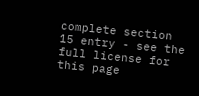complete section 15 entry - see the full license for this page